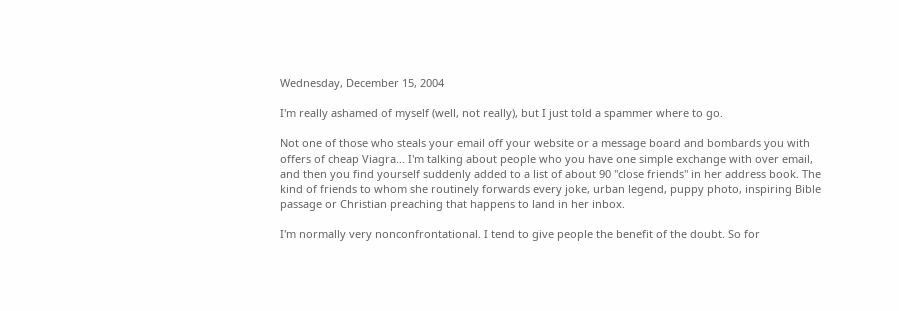Wednesday, December 15, 2004

I'm really ashamed of myself (well, not really), but I just told a spammer where to go.

Not one of those who steals your email off your website or a message board and bombards you with offers of cheap Viagra… I'm talking about people who you have one simple exchange with over email, and then you find yourself suddenly added to a list of about 90 "close friends" in her address book. The kind of friends to whom she routinely forwards every joke, urban legend, puppy photo, inspiring Bible passage or Christian preaching that happens to land in her inbox.

I'm normally very nonconfrontational. I tend to give people the benefit of the doubt. So for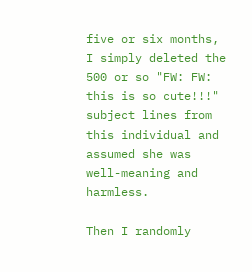five or six months, I simply deleted the 500 or so "FW: FW: this is so cute!!!" subject lines from this individual and assumed she was well-meaning and harmless.

Then I randomly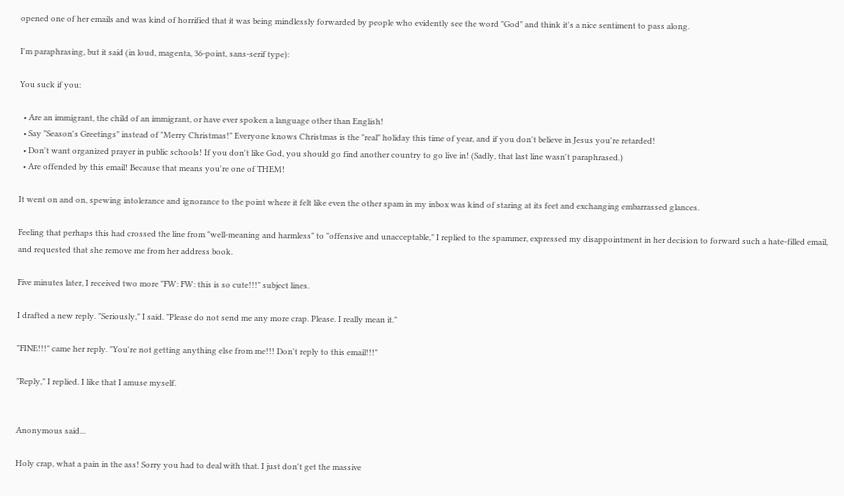opened one of her emails and was kind of horrified that it was being mindlessly forwarded by people who evidently see the word "God" and think it's a nice sentiment to pass along.

I'm paraphrasing, but it said (in loud, magenta, 36-point, sans-serif type):

You suck if you:

  • Are an immigrant, the child of an immigrant, or have ever spoken a language other than English!
  • Say "Season's Greetings" instead of "Merry Christmas!" Everyone knows Christmas is the "real" holiday this time of year, and if you don't believe in Jesus you're retarded!
  • Don't want organized prayer in public schools! If you don't like God, you should go find another country to go live in! (Sadly, that last line wasn't paraphrased.)
  • Are offended by this email! Because that means you're one of THEM!

It went on and on, spewing intolerance and ignorance to the point where it felt like even the other spam in my inbox was kind of staring at its feet and exchanging embarrassed glances.

Feeling that perhaps this had crossed the line from "well-meaning and harmless" to "offensive and unacceptable," I replied to the spammer, expressed my disappointment in her decision to forward such a hate-filled email, and requested that she remove me from her address book.

Five minutes later, I received two more "FW: FW: this is so cute!!!" subject lines.

I drafted a new reply. "Seriously," I said. "Please do not send me any more crap. Please. I really mean it."

"FINE!!!" came her reply. "You're not getting anything else from me!!! Don't reply to this email!!!"

"Reply," I replied. I like that I amuse myself.


Anonymous said...

Holy crap, what a pain in the ass! Sorry you had to deal with that. I just don't get the massive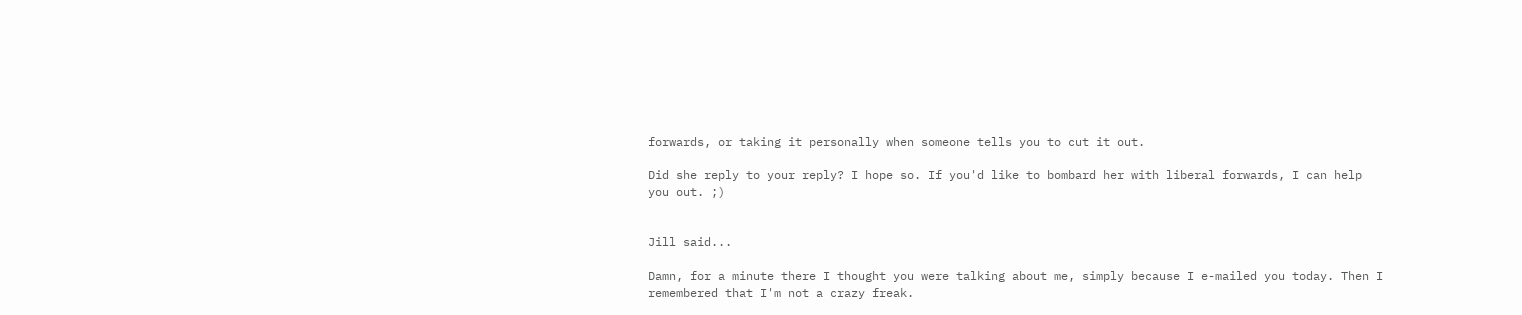forwards, or taking it personally when someone tells you to cut it out.

Did she reply to your reply? I hope so. If you'd like to bombard her with liberal forwards, I can help you out. ;)


Jill said...

Damn, for a minute there I thought you were talking about me, simply because I e-mailed you today. Then I remembered that I'm not a crazy freak.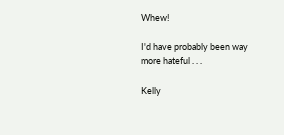Whew!

I'd have probably been way more hateful . . .

Kelly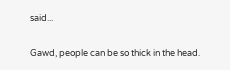said...


Gawd, people can be so thick in the head.